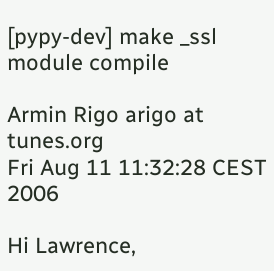[pypy-dev] make _ssl module compile

Armin Rigo arigo at tunes.org
Fri Aug 11 11:32:28 CEST 2006

Hi Lawrence,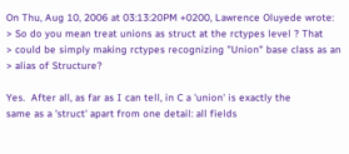On Thu, Aug 10, 2006 at 03:13:20PM +0200, Lawrence Oluyede wrote:
> So do you mean treat unions as struct at the rctypes level ? That
> could be simply making rctypes recognizing "Union" base class as an
> alias of Structure?

Yes.  After all, as far as I can tell, in C a 'union' is exactly the
same as a 'struct' apart from one detail: all fields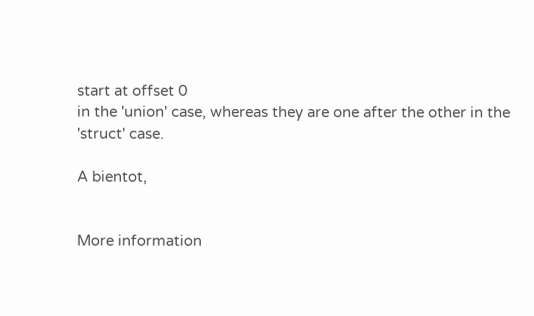start at offset 0
in the 'union' case, whereas they are one after the other in the
'struct' case.

A bientot,


More information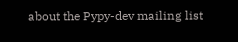about the Pypy-dev mailing list